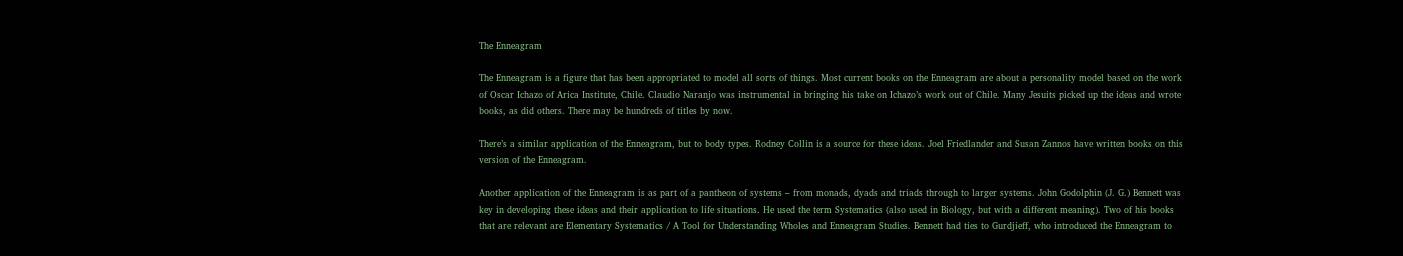The Enneagram

The Enneagram is a figure that has been appropriated to model all sorts of things. Most current books on the Enneagram are about a personality model based on the work of Oscar Ichazo of Arica Institute, Chile. Claudio Naranjo was instrumental in bringing his take on Ichazo’s work out of Chile. Many Jesuits picked up the ideas and wrote books, as did others. There may be hundreds of titles by now.

There’s a similar application of the Enneagram, but to body types. Rodney Collin is a source for these ideas. Joel Friedlander and Susan Zannos have written books on this version of the Enneagram.

Another application of the Enneagram is as part of a pantheon of systems – from monads, dyads and triads through to larger systems. John Godolphin (J. G.) Bennett was key in developing these ideas and their application to life situations. He used the term Systematics (also used in Biology, but with a different meaning). Two of his books that are relevant are Elementary Systematics / A Tool for Understanding Wholes and Enneagram Studies. Bennett had ties to Gurdjieff, who introduced the Enneagram to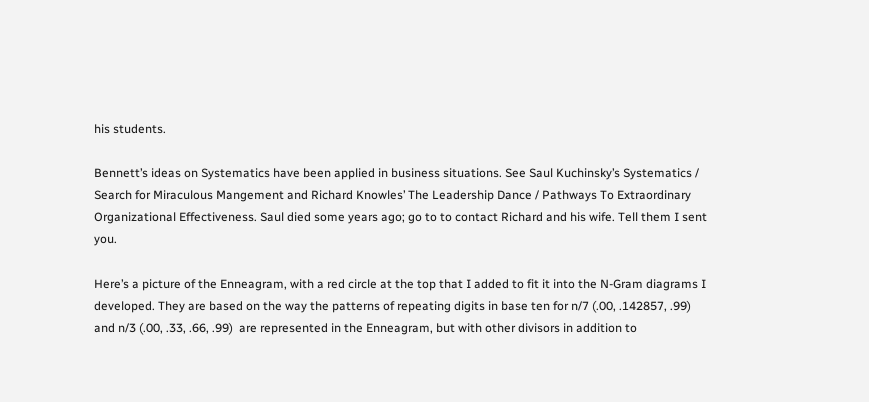his students.

Bennett’s ideas on Systematics have been applied in business situations. See Saul Kuchinsky’s Systematics / Search for Miraculous Mangement and Richard Knowles’ The Leadership Dance / Pathways To Extraordinary Organizational Effectiveness. Saul died some years ago; go to to contact Richard and his wife. Tell them I sent you.

Here’s a picture of the Enneagram, with a red circle at the top that I added to fit it into the N-Gram diagrams I developed. They are based on the way the patterns of repeating digits in base ten for n/7 (.00, .142857, .99) and n/3 (.00, .33, .66, .99)  are represented in the Enneagram, but with other divisors in addition to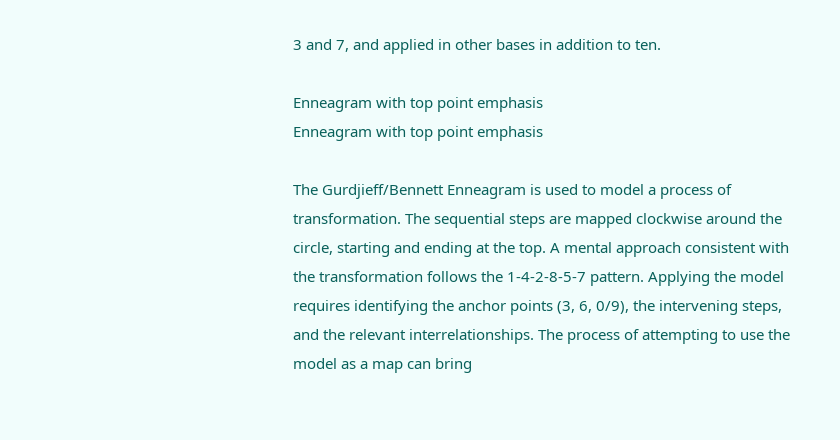3 and 7, and applied in other bases in addition to ten.

Enneagram with top point emphasis
Enneagram with top point emphasis

The Gurdjieff/Bennett Enneagram is used to model a process of transformation. The sequential steps are mapped clockwise around the circle, starting and ending at the top. A mental approach consistent with the transformation follows the 1-4-2-8-5-7 pattern. Applying the model requires identifying the anchor points (3, 6, 0/9), the intervening steps, and the relevant interrelationships. The process of attempting to use the model as a map can bring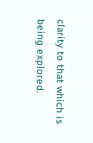clarity to that which is being explored.